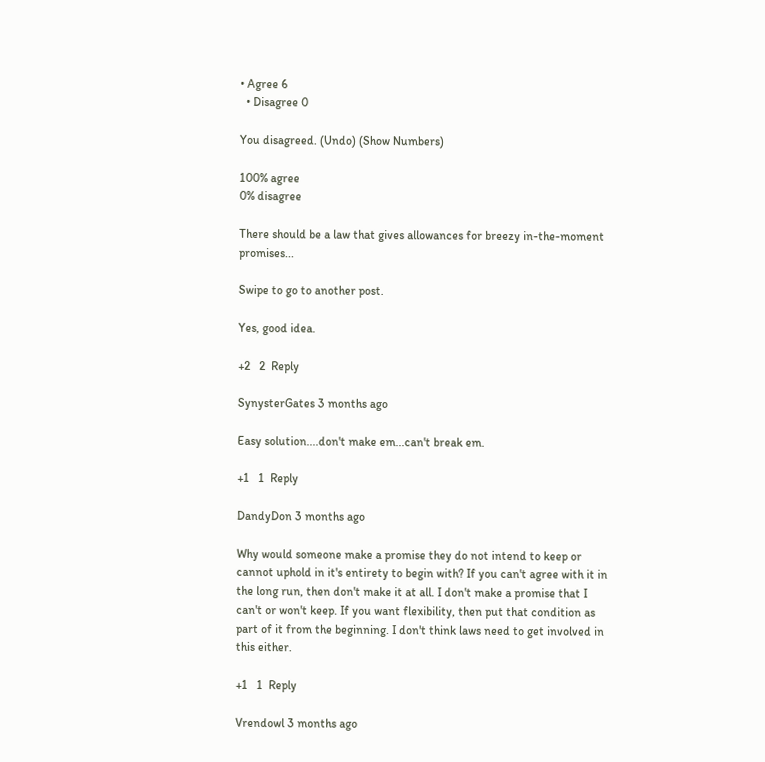• Agree 6
  • Disagree 0

You disagreed. (Undo) (Show Numbers)

100% agree
0% disagree

There should be a law that gives allowances for breezy in-the-moment promises...

Swipe to go to another post.

Yes, good idea.

+2   2  Reply

SynysterGates 3 months ago

Easy solution....don't make em...can't break em.

+1   1  Reply

DandyDon 3 months ago

Why would someone make a promise they do not intend to keep or cannot uphold in it's entirety to begin with? If you can't agree with it in the long run, then don't make it at all. I don't make a promise that I can't or won't keep. If you want flexibility, then put that condition as part of it from the beginning. I don't think laws need to get involved in this either.

+1   1  Reply

Vrendowl 3 months ago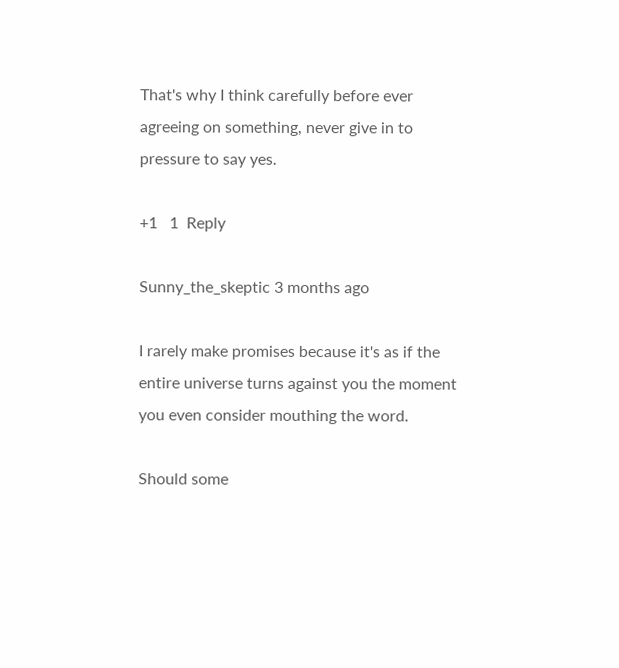That's why I think carefully before ever agreeing on something, never give in to pressure to say yes.

+1   1  Reply

Sunny_the_skeptic 3 months ago

I rarely make promises because it's as if the entire universe turns against you the moment you even consider mouthing the word.

Should some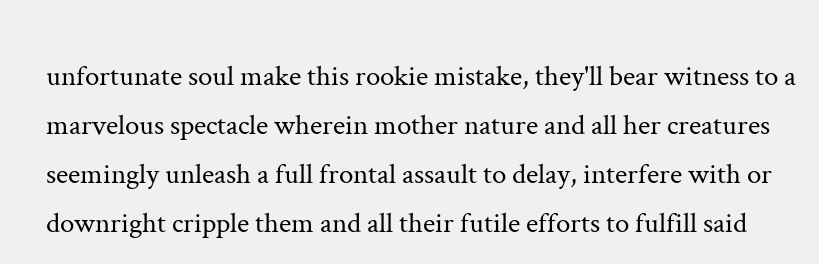unfortunate soul make this rookie mistake, they'll bear witness to a marvelous spectacle wherein mother nature and all her creatures seemingly unleash a full frontal assault to delay, interfere with or downright cripple them and all their futile efforts to fulfill said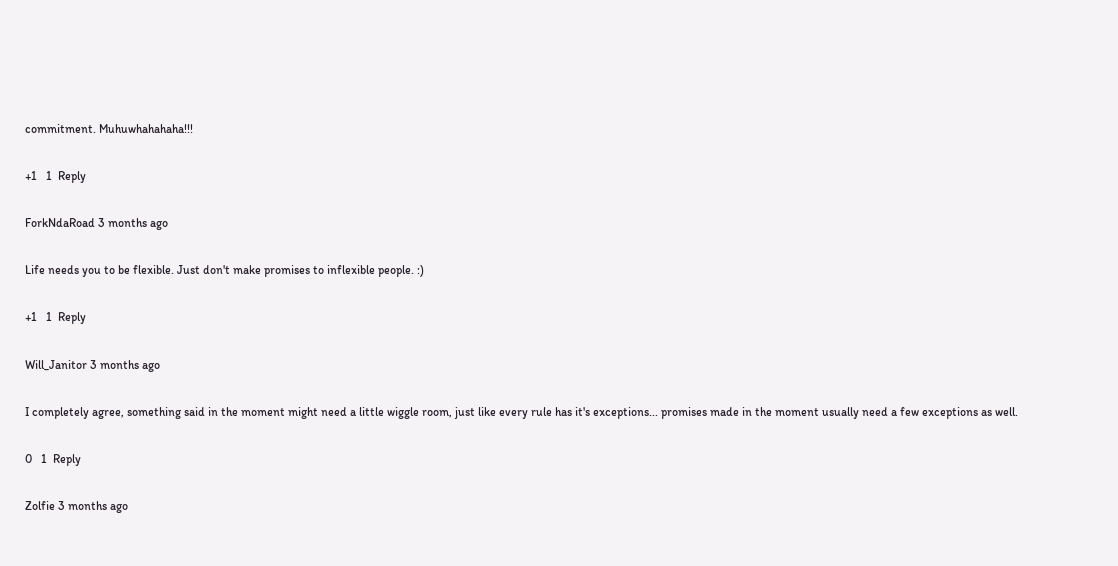commitment. Muhuwhahahaha!!!

+1   1  Reply

ForkNdaRoad 3 months ago

Life needs you to be flexible. Just don't make promises to inflexible people. :)

+1   1  Reply

Will_Janitor 3 months ago

I completely agree, something said in the moment might need a little wiggle room, just like every rule has it's exceptions... promises made in the moment usually need a few exceptions as well.

0   1  Reply

Zolfie 3 months ago